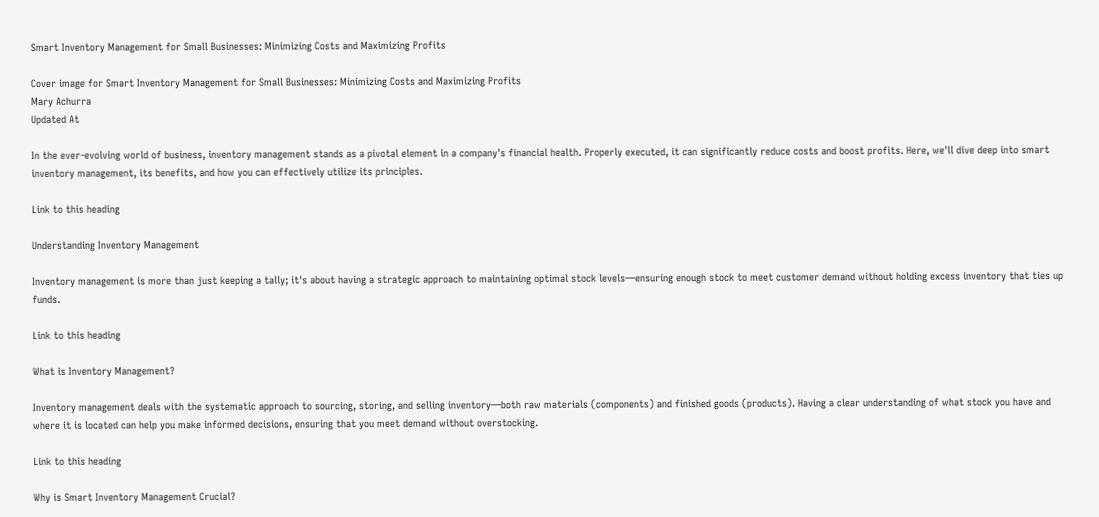Smart Inventory Management for Small Businesses: Minimizing Costs and Maximizing Profits

Cover image for Smart Inventory Management for Small Businesses: Minimizing Costs and Maximizing Profits
Mary Achurra
Updated At

In the ever-evolving world of business, inventory management stands as a pivotal element in a company's financial health. Properly executed, it can significantly reduce costs and boost profits. Here, we'll dive deep into smart inventory management, its benefits, and how you can effectively utilize its principles.

Link to this heading

Understanding Inventory Management

Inventory management is more than just keeping a tally; it's about having a strategic approach to maintaining optimal stock levels—ensuring enough stock to meet customer demand without holding excess inventory that ties up funds.

Link to this heading

What is Inventory Management?

Inventory management deals with the systematic approach to sourcing, storing, and selling inventory—both raw materials (components) and finished goods (products). Having a clear understanding of what stock you have and where it is located can help you make informed decisions, ensuring that you meet demand without overstocking.

Link to this heading

Why is Smart Inventory Management Crucial?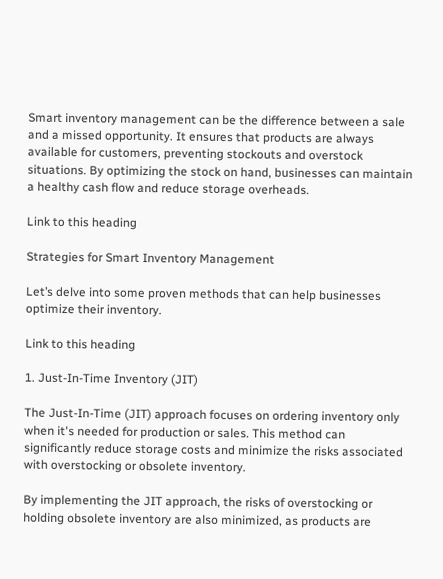Smart inventory management can be the difference between a sale and a missed opportunity. It ensures that products are always available for customers, preventing stockouts and overstock situations. By optimizing the stock on hand, businesses can maintain a healthy cash flow and reduce storage overheads.

Link to this heading

Strategies for Smart Inventory Management

Let’s delve into some proven methods that can help businesses optimize their inventory.

Link to this heading

1. Just-In-Time Inventory (JIT)

The Just-In-Time (JIT) approach focuses on ordering inventory only when it's needed for production or sales. This method can significantly reduce storage costs and minimize the risks associated with overstocking or obsolete inventory.

By implementing the JIT approach, the risks of overstocking or holding obsolete inventory are also minimized, as products are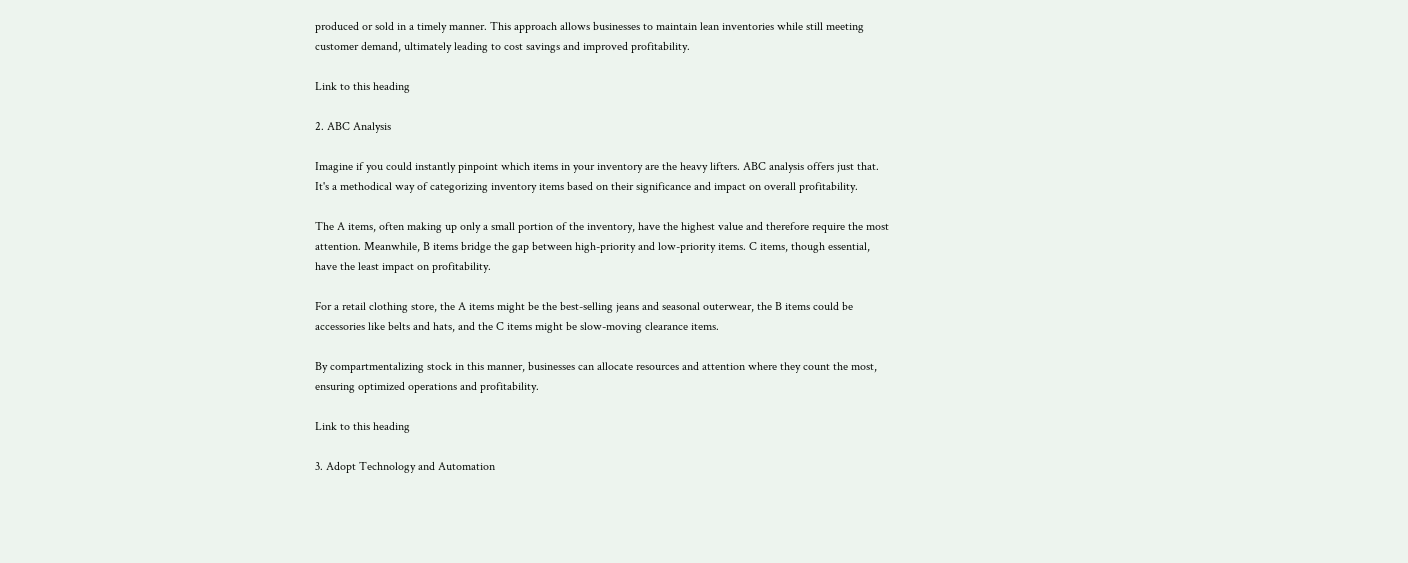produced or sold in a timely manner. This approach allows businesses to maintain lean inventories while still meeting customer demand, ultimately leading to cost savings and improved profitability.

Link to this heading

2. ABC Analysis

Imagine if you could instantly pinpoint which items in your inventory are the heavy lifters. ABC analysis offers just that. It's a methodical way of categorizing inventory items based on their significance and impact on overall profitability.

The A items, often making up only a small portion of the inventory, have the highest value and therefore require the most attention. Meanwhile, B items bridge the gap between high-priority and low-priority items. C items, though essential, have the least impact on profitability.

For a retail clothing store, the A items might be the best-selling jeans and seasonal outerwear, the B items could be accessories like belts and hats, and the C items might be slow-moving clearance items.

By compartmentalizing stock in this manner, businesses can allocate resources and attention where they count the most, ensuring optimized operations and profitability.

Link to this heading

3. Adopt Technology and Automation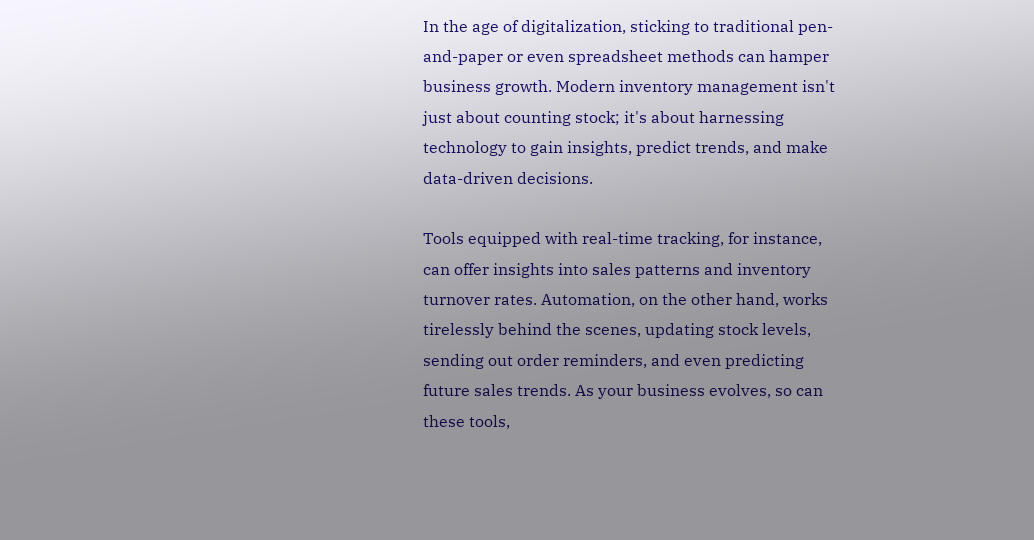In the age of digitalization, sticking to traditional pen-and-paper or even spreadsheet methods can hamper business growth. Modern inventory management isn't just about counting stock; it's about harnessing technology to gain insights, predict trends, and make data-driven decisions.

Tools equipped with real-time tracking, for instance, can offer insights into sales patterns and inventory turnover rates. Automation, on the other hand, works tirelessly behind the scenes, updating stock levels, sending out order reminders, and even predicting future sales trends. As your business evolves, so can these tools,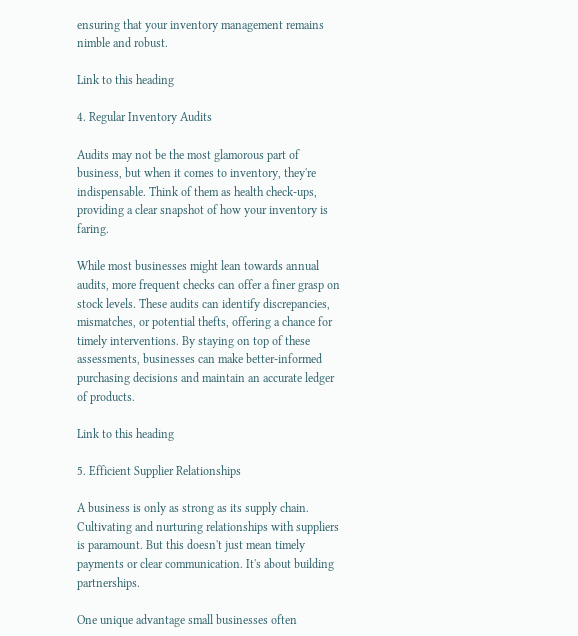ensuring that your inventory management remains nimble and robust.

Link to this heading

4. Regular Inventory Audits

Audits may not be the most glamorous part of business, but when it comes to inventory, they're indispensable. Think of them as health check-ups, providing a clear snapshot of how your inventory is faring.

While most businesses might lean towards annual audits, more frequent checks can offer a finer grasp on stock levels. These audits can identify discrepancies, mismatches, or potential thefts, offering a chance for timely interventions. By staying on top of these assessments, businesses can make better-informed purchasing decisions and maintain an accurate ledger of products.

Link to this heading

5. Efficient Supplier Relationships

A business is only as strong as its supply chain. Cultivating and nurturing relationships with suppliers is paramount. But this doesn't just mean timely payments or clear communication. It's about building partnerships.

One unique advantage small businesses often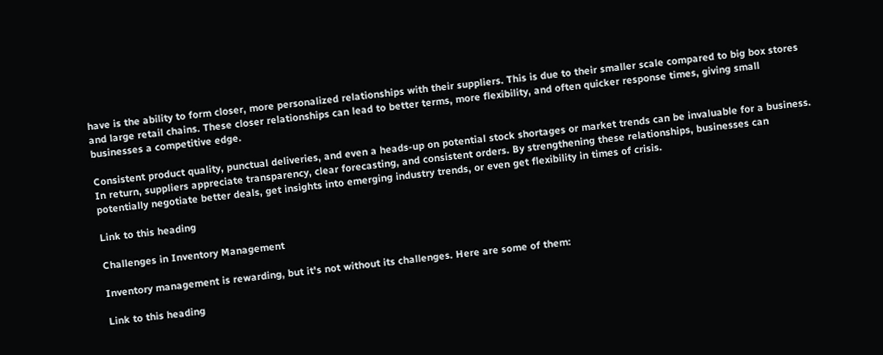have is the ability to form closer, more personalized relationships with their suppliers. This is due to their smaller scale compared to big box stores and large retail chains. These closer relationships can lead to better terms, more flexibility, and often quicker response times, giving small businesses a competitive edge.

Consistent product quality, punctual deliveries, and even a heads-up on potential stock shortages or market trends can be invaluable for a business. In return, suppliers appreciate transparency, clear forecasting, and consistent orders. By strengthening these relationships, businesses can potentially negotiate better deals, get insights into emerging industry trends, or even get flexibility in times of crisis.

Link to this heading

Challenges in Inventory Management

Inventory management is rewarding, but it's not without its challenges. Here are some of them:

Link to this heading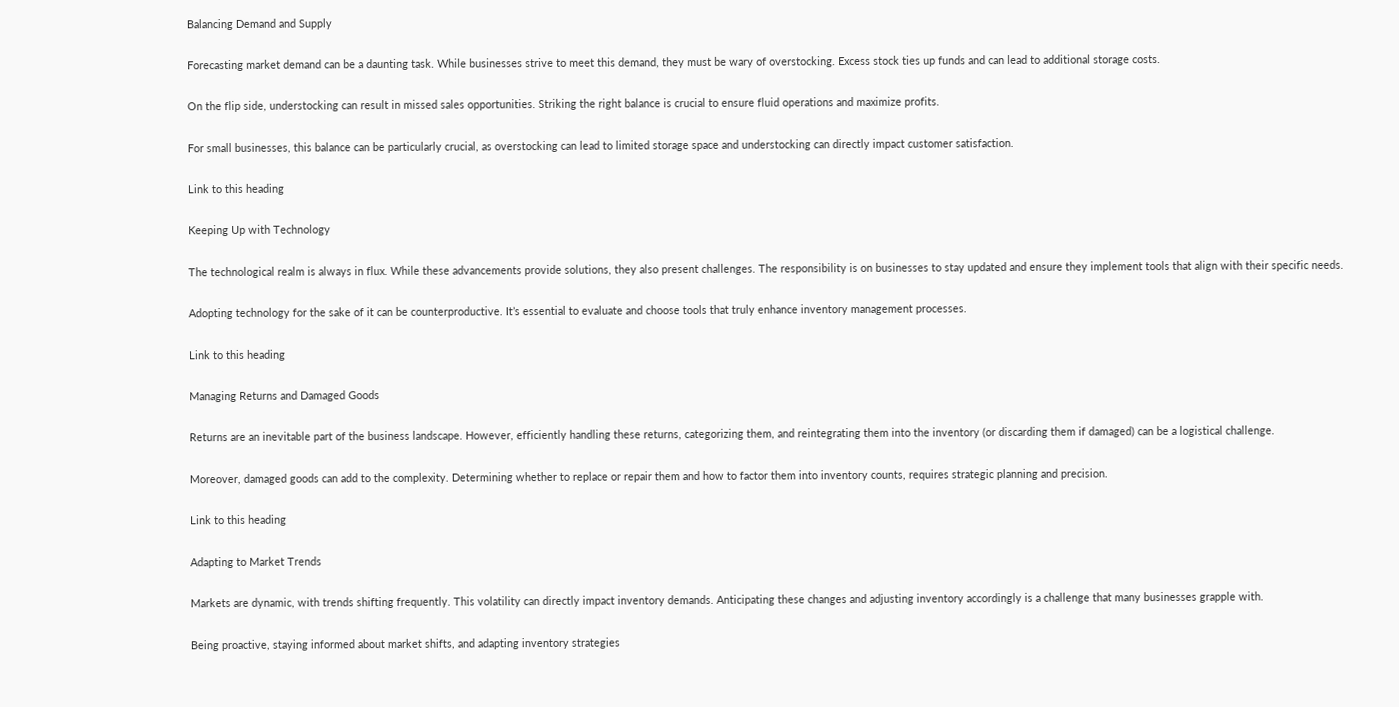Balancing Demand and Supply

Forecasting market demand can be a daunting task. While businesses strive to meet this demand, they must be wary of overstocking. Excess stock ties up funds and can lead to additional storage costs.

On the flip side, understocking can result in missed sales opportunities. Striking the right balance is crucial to ensure fluid operations and maximize profits.

For small businesses, this balance can be particularly crucial, as overstocking can lead to limited storage space and understocking can directly impact customer satisfaction.

Link to this heading

Keeping Up with Technology

The technological realm is always in flux. While these advancements provide solutions, they also present challenges. The responsibility is on businesses to stay updated and ensure they implement tools that align with their specific needs.

Adopting technology for the sake of it can be counterproductive. It’s essential to evaluate and choose tools that truly enhance inventory management processes.

Link to this heading

Managing Returns and Damaged Goods

Returns are an inevitable part of the business landscape. However, efficiently handling these returns, categorizing them, and reintegrating them into the inventory (or discarding them if damaged) can be a logistical challenge.

Moreover, damaged goods can add to the complexity. Determining whether to replace or repair them and how to factor them into inventory counts, requires strategic planning and precision.

Link to this heading

Adapting to Market Trends

Markets are dynamic, with trends shifting frequently. This volatility can directly impact inventory demands. Anticipating these changes and adjusting inventory accordingly is a challenge that many businesses grapple with.

Being proactive, staying informed about market shifts, and adapting inventory strategies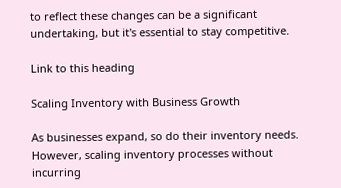to reflect these changes can be a significant undertaking, but it's essential to stay competitive.

Link to this heading

Scaling Inventory with Business Growth

As businesses expand, so do their inventory needs. However, scaling inventory processes without incurring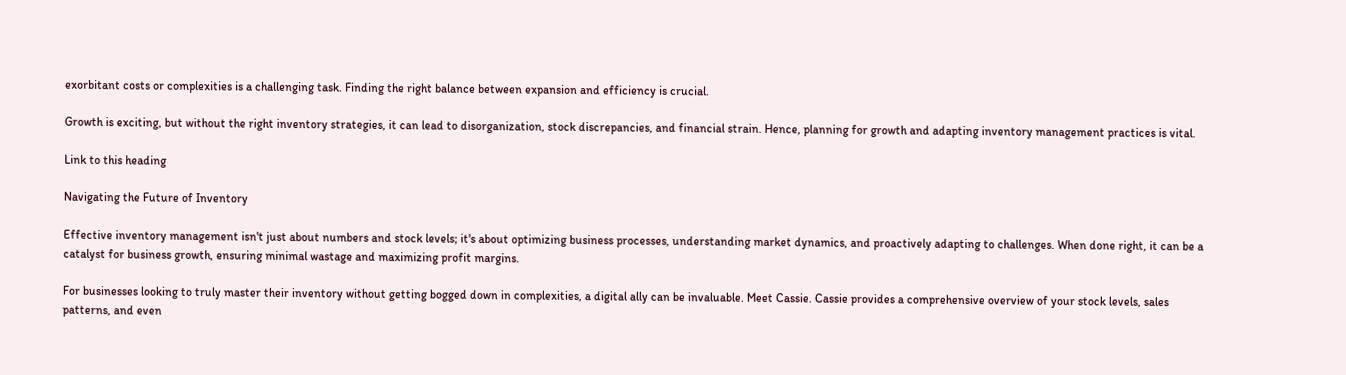exorbitant costs or complexities is a challenging task. Finding the right balance between expansion and efficiency is crucial.

Growth is exciting, but without the right inventory strategies, it can lead to disorganization, stock discrepancies, and financial strain. Hence, planning for growth and adapting inventory management practices is vital.

Link to this heading

Navigating the Future of Inventory

Effective inventory management isn't just about numbers and stock levels; it's about optimizing business processes, understanding market dynamics, and proactively adapting to challenges. When done right, it can be a catalyst for business growth, ensuring minimal wastage and maximizing profit margins.

For businesses looking to truly master their inventory without getting bogged down in complexities, a digital ally can be invaluable. Meet Cassie. Cassie provides a comprehensive overview of your stock levels, sales patterns, and even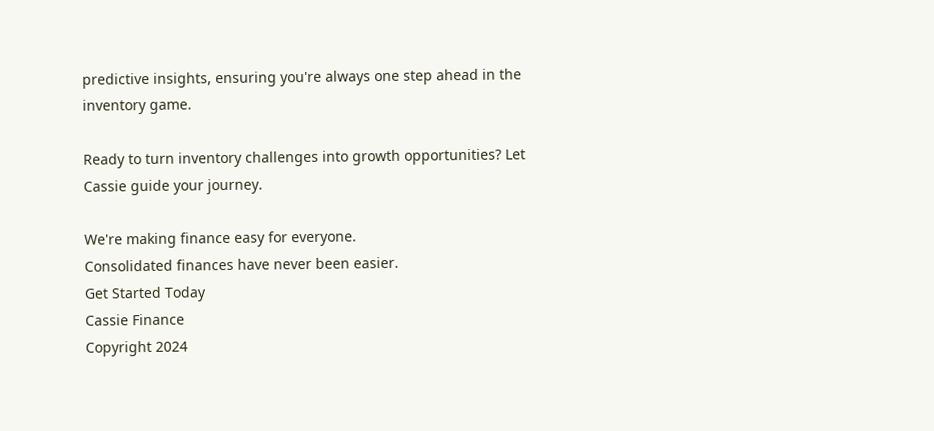predictive insights, ensuring you're always one step ahead in the inventory game.

Ready to turn inventory challenges into growth opportunities? Let Cassie guide your journey.

We're making finance easy for everyone.
Consolidated finances have never been easier.
Get Started Today
Cassie Finance
Copyright 2024